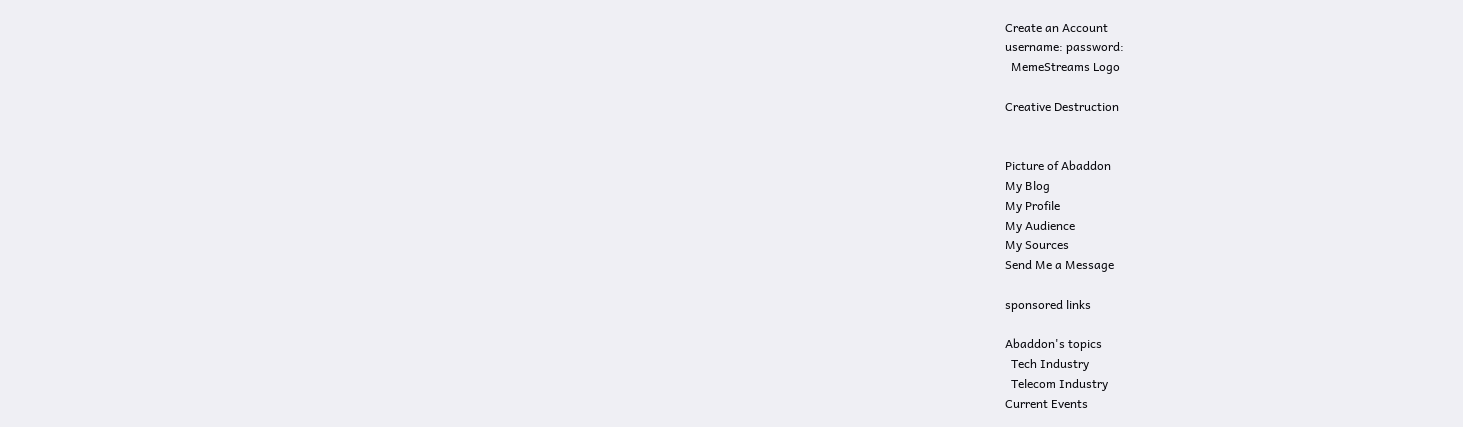Create an Account
username: password:
  MemeStreams Logo

Creative Destruction


Picture of Abaddon
My Blog
My Profile
My Audience
My Sources
Send Me a Message

sponsored links

Abaddon's topics
  Tech Industry
  Telecom Industry
Current Events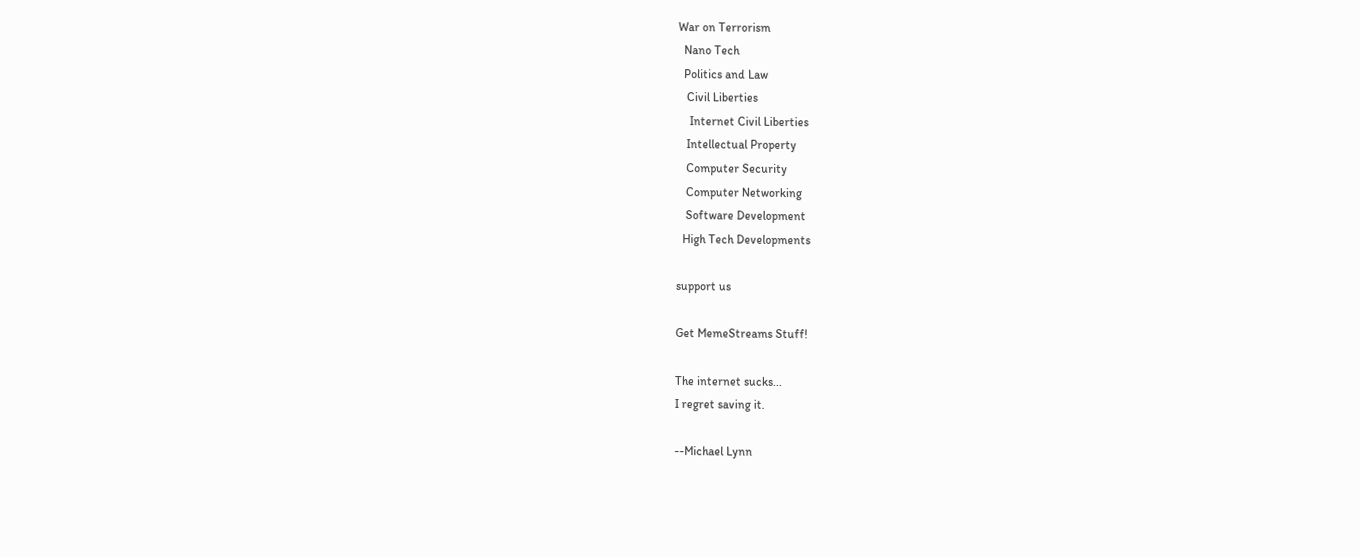War on Terrorism
  Nano Tech
  Politics and Law
   Civil Liberties
    Internet Civil Liberties
   Intellectual Property
   Computer Security
   Computer Networking
   Software Development
  High Tech Developments

support us

Get MemeStreams Stuff!

The internet sucks...
I regret saving it.

--Michael Lynn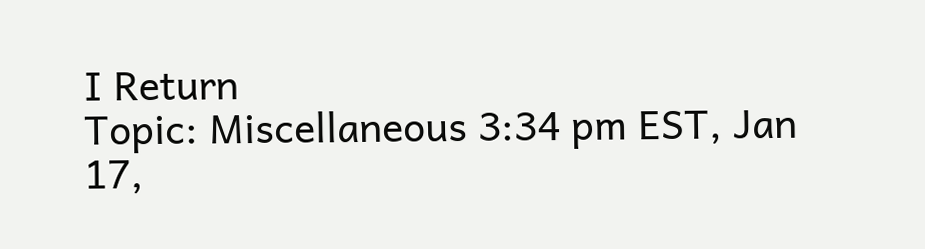I Return
Topic: Miscellaneous 3:34 pm EST, Jan 17,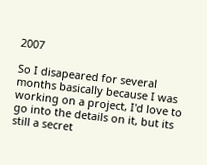2007

So I disapeared for several months basically because I was working on a project, I'd love to go into the details on it, but its still a secret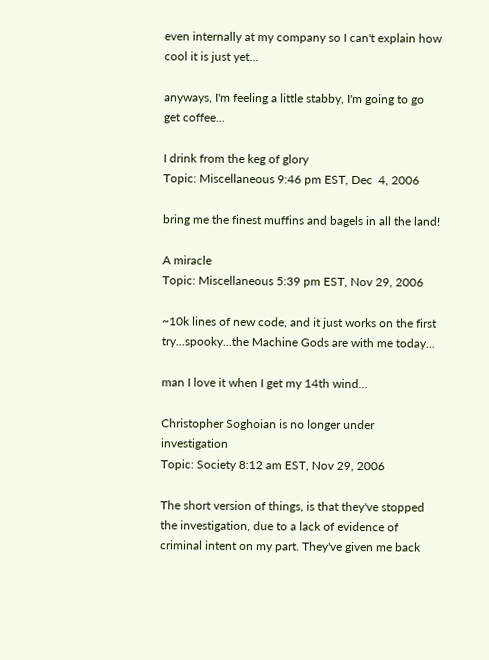even internally at my company so I can't explain how cool it is just yet...

anyways, I'm feeling a little stabby, I'm going to go get coffee...

I drink from the keg of glory
Topic: Miscellaneous 9:46 pm EST, Dec  4, 2006

bring me the finest muffins and bagels in all the land!

A miracle
Topic: Miscellaneous 5:39 pm EST, Nov 29, 2006

~10k lines of new code, and it just works on the first try...spooky...the Machine Gods are with me today...

man I love it when I get my 14th wind...

Christopher Soghoian is no longer under investigation
Topic: Society 8:12 am EST, Nov 29, 2006

The short version of things, is that they've stopped the investigation, due to a lack of evidence of criminal intent on my part. They've given me back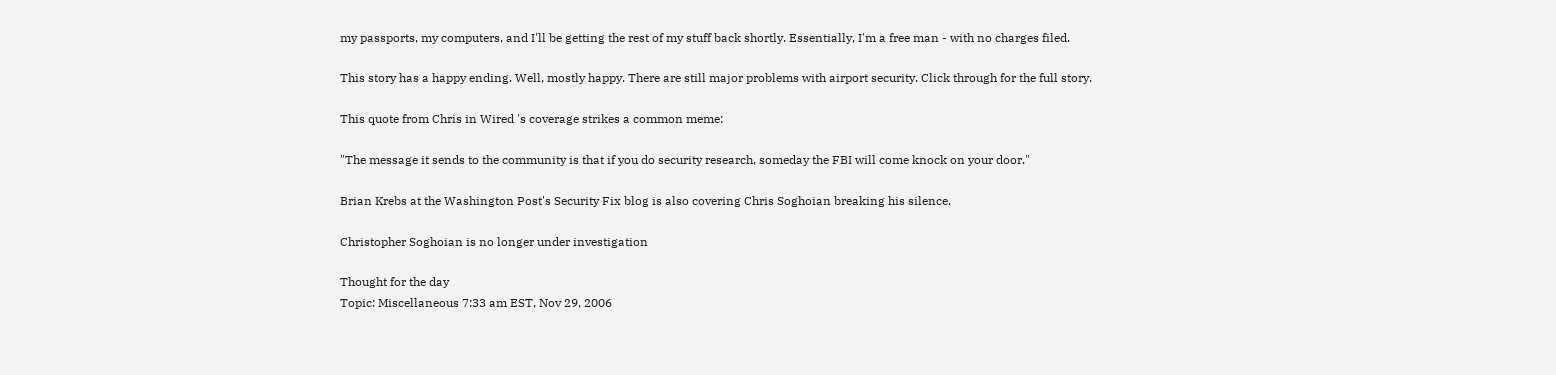my passports, my computers, and I'll be getting the rest of my stuff back shortly. Essentially, I'm a free man - with no charges filed.

This story has a happy ending. Well, mostly happy. There are still major problems with airport security. Click through for the full story.

This quote from Chris in Wired 's coverage strikes a common meme:

"The message it sends to the community is that if you do security research, someday the FBI will come knock on your door."

Brian Krebs at the Washington Post's Security Fix blog is also covering Chris Soghoian breaking his silence.

Christopher Soghoian is no longer under investigation

Thought for the day
Topic: Miscellaneous 7:33 am EST, Nov 29, 2006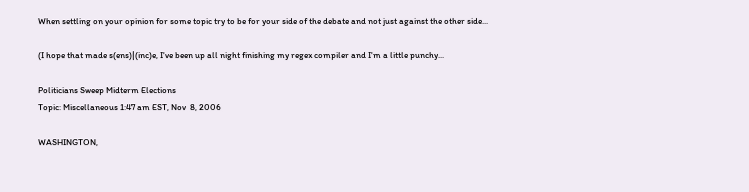When settling on your opinion for some topic try to be for your side of the debate and not just against the other side...

(I hope that made s(ens)|(inc)e, I've been up all night finishing my regex compiler and I'm a little punchy...

Politicians Sweep Midterm Elections
Topic: Miscellaneous 1:47 am EST, Nov  8, 2006

WASHINGTON,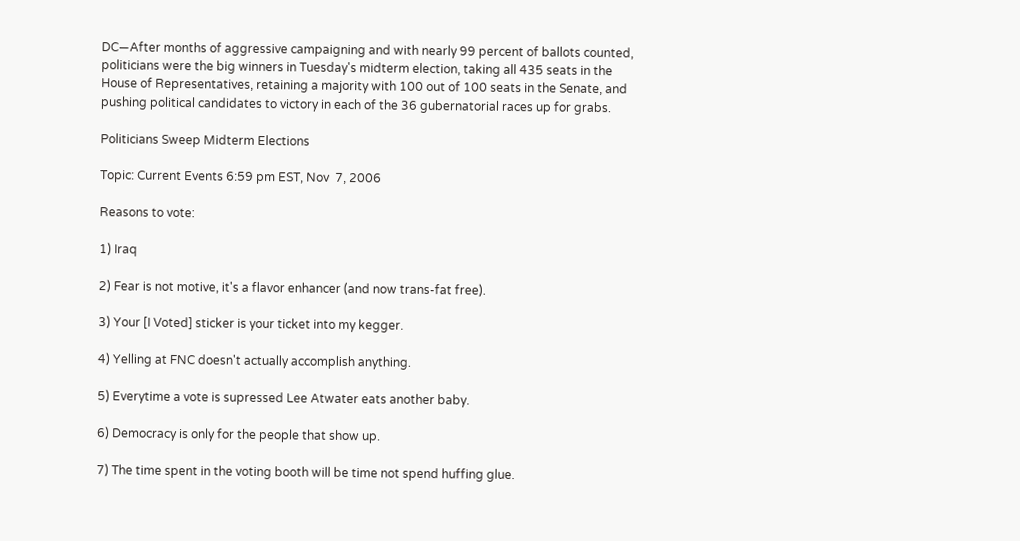DC—After months of aggressive campaigning and with nearly 99 percent of ballots counted, politicians were the big winners in Tuesday's midterm election, taking all 435 seats in the House of Representatives, retaining a majority with 100 out of 100 seats in the Senate, and pushing political candidates to victory in each of the 36 gubernatorial races up for grabs.

Politicians Sweep Midterm Elections

Topic: Current Events 6:59 pm EST, Nov  7, 2006

Reasons to vote:

1) Iraq

2) Fear is not motive, it's a flavor enhancer (and now trans-fat free).

3) Your [I Voted] sticker is your ticket into my kegger.

4) Yelling at FNC doesn't actually accomplish anything.

5) Everytime a vote is supressed Lee Atwater eats another baby.

6) Democracy is only for the people that show up.

7) The time spent in the voting booth will be time not spend huffing glue.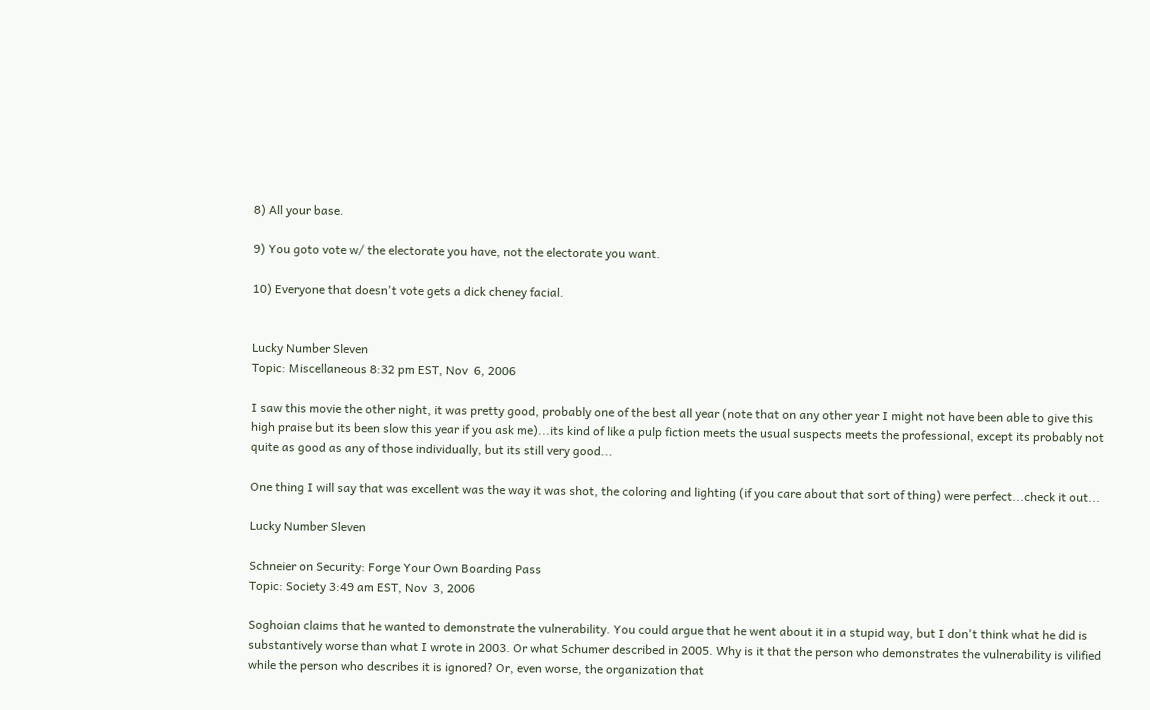8) All your base.

9) You goto vote w/ the electorate you have, not the electorate you want.

10) Everyone that doesn't vote gets a dick cheney facial.


Lucky Number Sleven
Topic: Miscellaneous 8:32 pm EST, Nov  6, 2006

I saw this movie the other night, it was pretty good, probably one of the best all year (note that on any other year I might not have been able to give this high praise but its been slow this year if you ask me)...its kind of like a pulp fiction meets the usual suspects meets the professional, except its probably not quite as good as any of those individually, but its still very good...

One thing I will say that was excellent was the way it was shot, the coloring and lighting (if you care about that sort of thing) were perfect...check it out...

Lucky Number Sleven

Schneier on Security: Forge Your Own Boarding Pass
Topic: Society 3:49 am EST, Nov  3, 2006

Soghoian claims that he wanted to demonstrate the vulnerability. You could argue that he went about it in a stupid way, but I don't think what he did is substantively worse than what I wrote in 2003. Or what Schumer described in 2005. Why is it that the person who demonstrates the vulnerability is vilified while the person who describes it is ignored? Or, even worse, the organization that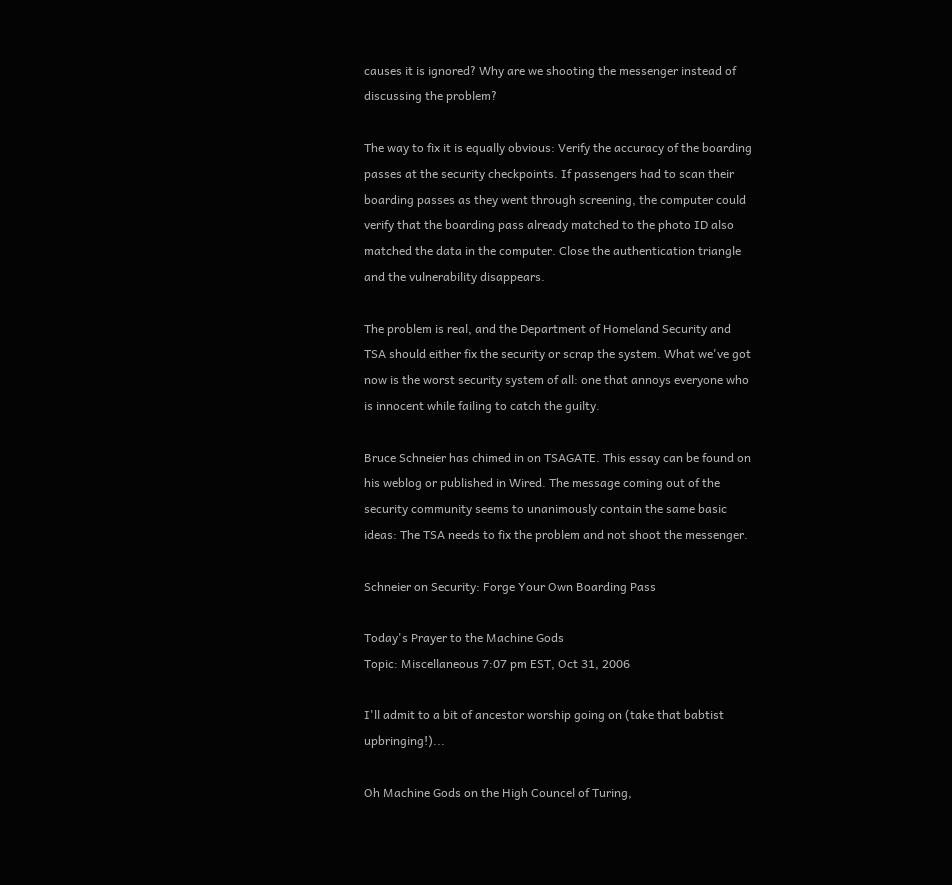causes it is ignored? Why are we shooting the messenger instead of discussing the problem?

The way to fix it is equally obvious: Verify the accuracy of the boarding passes at the security checkpoints. If passengers had to scan their boarding passes as they went through screening, the computer could verify that the boarding pass already matched to the photo ID also matched the data in the computer. Close the authentication triangle and the vulnerability disappears.

The problem is real, and the Department of Homeland Security and TSA should either fix the security or scrap the system. What we've got now is the worst security system of all: one that annoys everyone who is innocent while failing to catch the guilty.

Bruce Schneier has chimed in on TSAGATE. This essay can be found on his weblog or published in Wired. The message coming out of the security community seems to unanimously contain the same basic ideas: The TSA needs to fix the problem and not shoot the messenger.

Schneier on Security: Forge Your Own Boarding Pass

Today's Prayer to the Machine Gods
Topic: Miscellaneous 7:07 pm EST, Oct 31, 2006

I'll admit to a bit of ancestor worship going on (take that babtist upbringing!)...

Oh Machine Gods on the High Councel of Turing,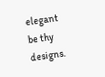elegant be thy designs.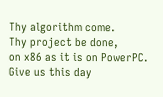Thy algorithm come.
Thy project be done,
on x86 as it is on PowerPC.
Give us this day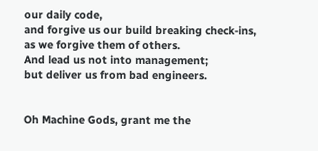our daily code,
and forgive us our build breaking check-ins,
as we forgive them of others.
And lead us not into management;
but deliver us from bad engineers.


Oh Machine Gods, grant me the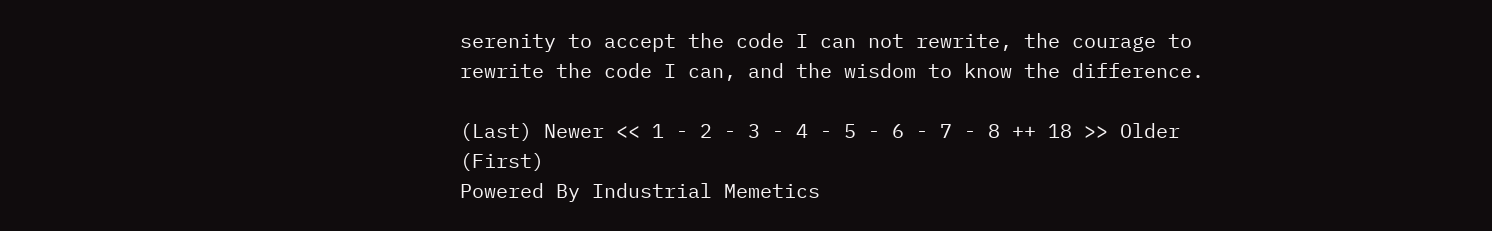serenity to accept the code I can not rewrite, the courage to rewrite the code I can, and the wisdom to know the difference.

(Last) Newer << 1 - 2 - 3 - 4 - 5 - 6 - 7 - 8 ++ 18 >> Older (First)
Powered By Industrial Memetics